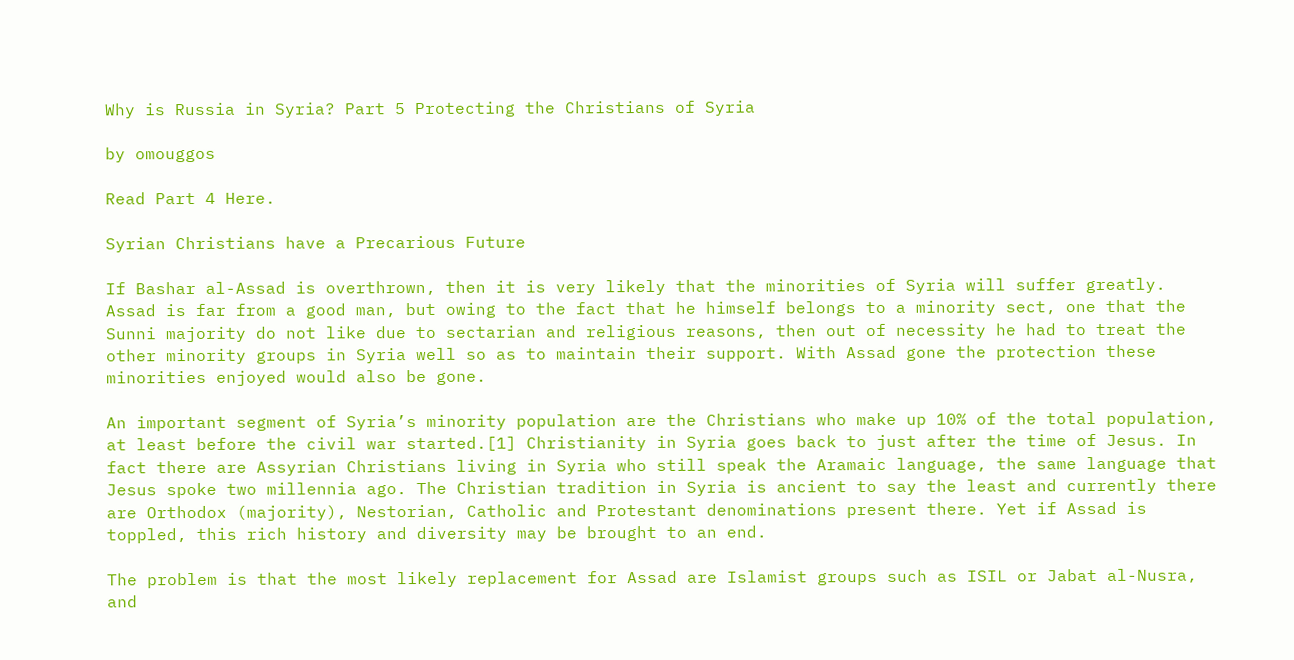Why is Russia in Syria? Part 5 Protecting the Christians of Syria

by omouggos

Read Part 4 Here.

Syrian Christians have a Precarious Future

If Bashar al-Assad is overthrown, then it is very likely that the minorities of Syria will suffer greatly. Assad is far from a good man, but owing to the fact that he himself belongs to a minority sect, one that the Sunni majority do not like due to sectarian and religious reasons, then out of necessity he had to treat the other minority groups in Syria well so as to maintain their support. With Assad gone the protection these minorities enjoyed would also be gone.

An important segment of Syria’s minority population are the Christians who make up 10% of the total population, at least before the civil war started.[1] Christianity in Syria goes back to just after the time of Jesus. In fact there are Assyrian Christians living in Syria who still speak the Aramaic language, the same language that Jesus spoke two millennia ago. The Christian tradition in Syria is ancient to say the least and currently there are Orthodox (majority), Nestorian, Catholic and Protestant denominations present there. Yet if Assad is toppled, this rich history and diversity may be brought to an end.

The problem is that the most likely replacement for Assad are Islamist groups such as ISIL or Jabat al-Nusra, and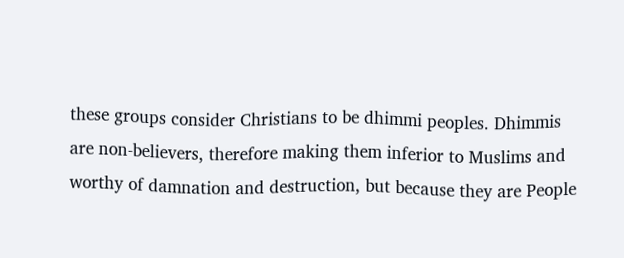these groups consider Christians to be dhimmi peoples. Dhimmis are non-believers, therefore making them inferior to Muslims and worthy of damnation and destruction, but because they are People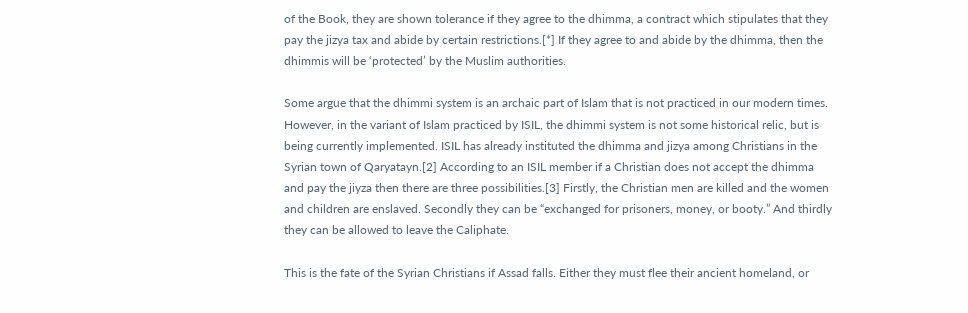of the Book, they are shown tolerance if they agree to the dhimma, a contract which stipulates that they pay the jizya tax and abide by certain restrictions.[*] If they agree to and abide by the dhimma, then the dhimmis will be ‘protected’ by the Muslim authorities.

Some argue that the dhimmi system is an archaic part of Islam that is not practiced in our modern times. However, in the variant of Islam practiced by ISIL, the dhimmi system is not some historical relic, but is being currently implemented. ISIL has already instituted the dhimma and jizya among Christians in the Syrian town of Qaryatayn.[2] According to an ISIL member if a Christian does not accept the dhimma and pay the jiyza then there are three possibilities.[3] Firstly, the Christian men are killed and the women and children are enslaved. Secondly they can be “exchanged for prisoners, money, or booty.” And thirdly they can be allowed to leave the Caliphate.

This is the fate of the Syrian Christians if Assad falls. Either they must flee their ancient homeland, or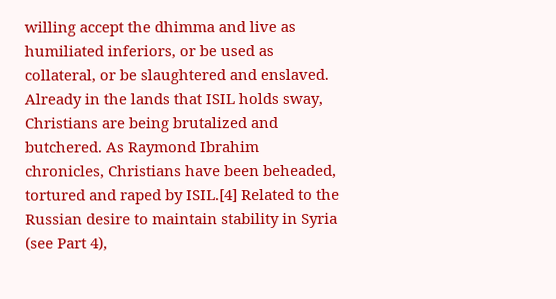willing accept the dhimma and live as humiliated inferiors, or be used as collateral, or be slaughtered and enslaved. Already in the lands that ISIL holds sway, Christians are being brutalized and butchered. As Raymond Ibrahim chronicles, Christians have been beheaded, tortured and raped by ISIL.[4] Related to the Russian desire to maintain stability in Syria (see Part 4),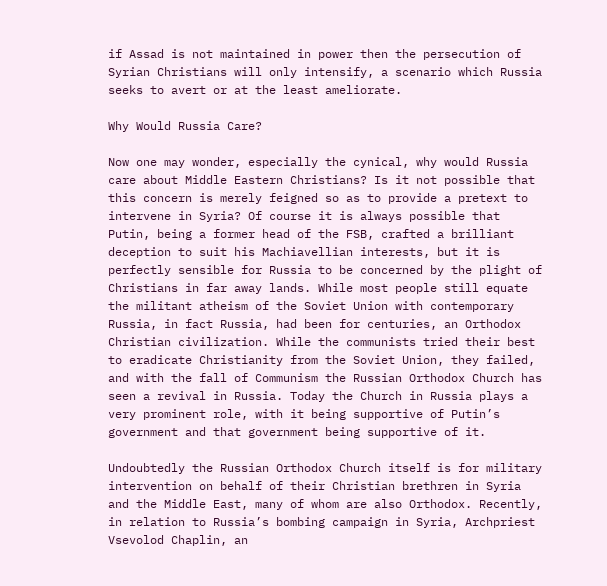if Assad is not maintained in power then the persecution of Syrian Christians will only intensify, a scenario which Russia seeks to avert or at the least ameliorate.

Why Would Russia Care?

Now one may wonder, especially the cynical, why would Russia care about Middle Eastern Christians? Is it not possible that this concern is merely feigned so as to provide a pretext to intervene in Syria? Of course it is always possible that Putin, being a former head of the FSB, crafted a brilliant deception to suit his Machiavellian interests, but it is perfectly sensible for Russia to be concerned by the plight of Christians in far away lands. While most people still equate the militant atheism of the Soviet Union with contemporary Russia, in fact Russia, had been for centuries, an Orthodox Christian civilization. While the communists tried their best to eradicate Christianity from the Soviet Union, they failed, and with the fall of Communism the Russian Orthodox Church has seen a revival in Russia. Today the Church in Russia plays a very prominent role, with it being supportive of Putin’s government and that government being supportive of it.

Undoubtedly the Russian Orthodox Church itself is for military intervention on behalf of their Christian brethren in Syria and the Middle East, many of whom are also Orthodox. Recently, in relation to Russia’s bombing campaign in Syria, Archpriest Vsevolod Chaplin, an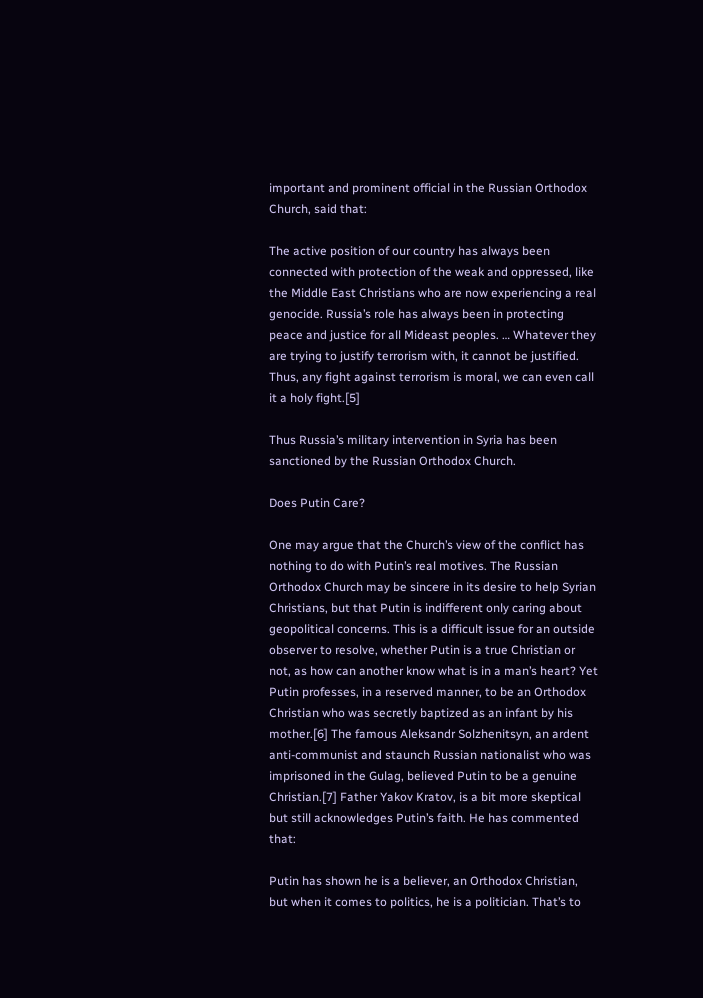important and prominent official in the Russian Orthodox Church, said that:

The active position of our country has always been connected with protection of the weak and oppressed, like the Middle East Christians who are now experiencing a real genocide. Russia’s role has always been in protecting peace and justice for all Mideast peoples. … Whatever they are trying to justify terrorism with, it cannot be justified. Thus, any fight against terrorism is moral, we can even call it a holy fight.[5]

Thus Russia’s military intervention in Syria has been sanctioned by the Russian Orthodox Church.

Does Putin Care?

One may argue that the Church’s view of the conflict has nothing to do with Putin’s real motives. The Russian Orthodox Church may be sincere in its desire to help Syrian Christians, but that Putin is indifferent only caring about geopolitical concerns. This is a difficult issue for an outside observer to resolve, whether Putin is a true Christian or not, as how can another know what is in a man’s heart? Yet Putin professes, in a reserved manner, to be an Orthodox Christian who was secretly baptized as an infant by his mother.[6] The famous Aleksandr Solzhenitsyn, an ardent anti-communist and staunch Russian nationalist who was imprisoned in the Gulag, believed Putin to be a genuine Christian.[7] Father Yakov Kratov, is a bit more skeptical but still acknowledges Putin’s faith. He has commented that:

Putin has shown he is a believer, an Orthodox Christian, but when it comes to politics, he is a politician. That’s to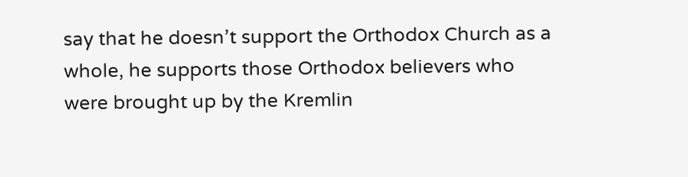say that he doesn’t support the Orthodox Church as a whole, he supports those Orthodox believers who were brought up by the Kremlin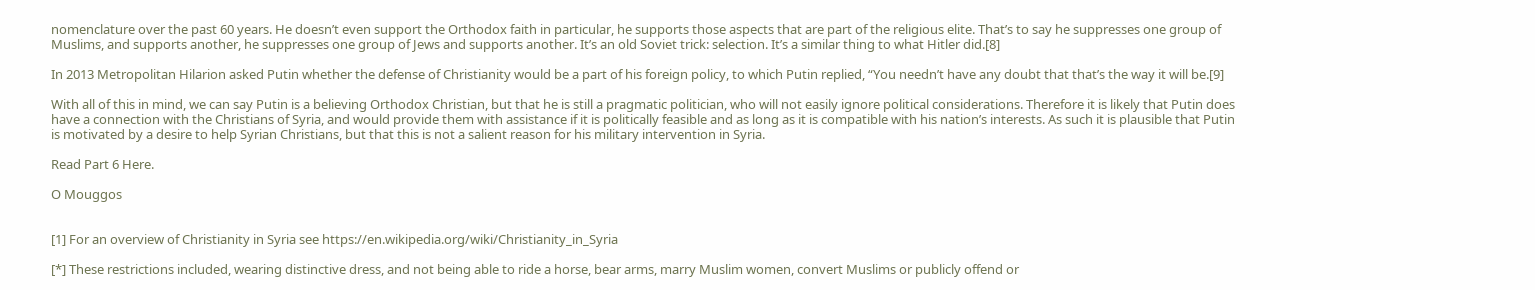nomenclature over the past 60 years. He doesn’t even support the Orthodox faith in particular, he supports those aspects that are part of the religious elite. That’s to say he suppresses one group of Muslims, and supports another, he suppresses one group of Jews and supports another. It’s an old Soviet trick: selection. It’s a similar thing to what Hitler did.[8]

In 2013 Metropolitan Hilarion asked Putin whether the defense of Christianity would be a part of his foreign policy, to which Putin replied, “You needn’t have any doubt that that’s the way it will be.[9]

With all of this in mind, we can say Putin is a believing Orthodox Christian, but that he is still a pragmatic politician, who will not easily ignore political considerations. Therefore it is likely that Putin does have a connection with the Christians of Syria, and would provide them with assistance if it is politically feasible and as long as it is compatible with his nation’s interests. As such it is plausible that Putin is motivated by a desire to help Syrian Christians, but that this is not a salient reason for his military intervention in Syria.

Read Part 6 Here.

O Mouggos


[1] For an overview of Christianity in Syria see https://en.wikipedia.org/wiki/Christianity_in_Syria

[*] These restrictions included, wearing distinctive dress, and not being able to ride a horse, bear arms, marry Muslim women, convert Muslims or publicly offend or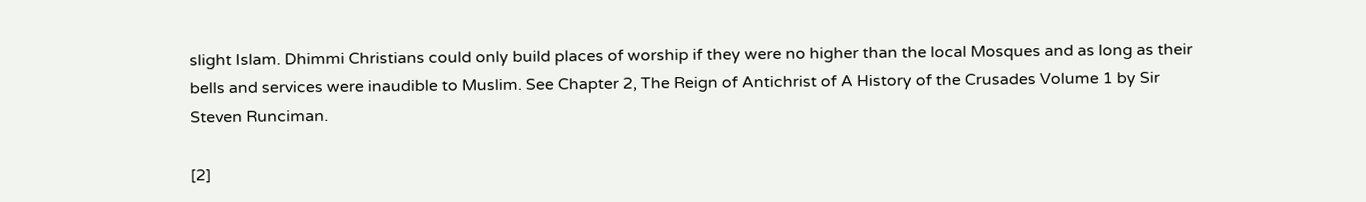slight Islam. Dhimmi Christians could only build places of worship if they were no higher than the local Mosques and as long as their bells and services were inaudible to Muslim. See Chapter 2, The Reign of Antichrist of A History of the Crusades Volume 1 by Sir Steven Runciman.

[2]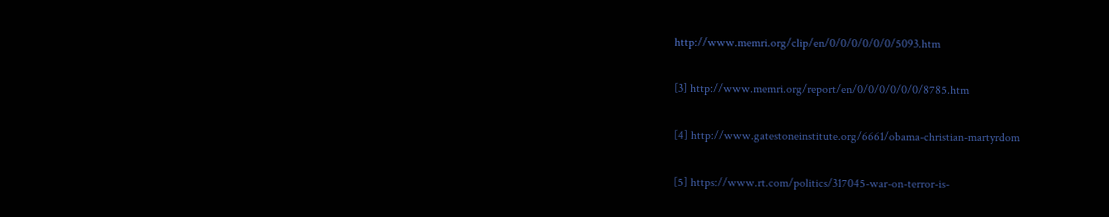http://www.memri.org/clip/en/0/0/0/0/0/0/5093.htm

[3] http://www.memri.org/report/en/0/0/0/0/0/0/8785.htm

[4] http://www.gatestoneinstitute.org/6661/obama-christian-martyrdom

[5] https://www.rt.com/politics/317045-war-on-terror-is-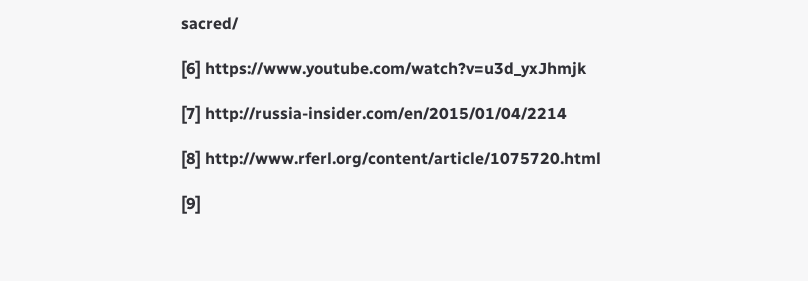sacred/

[6] https://www.youtube.com/watch?v=u3d_yxJhmjk

[7] http://russia-insider.com/en/2015/01/04/2214

[8] http://www.rferl.org/content/article/1075720.html

[9]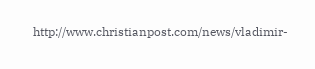http://www.christianpost.com/news/vladimir-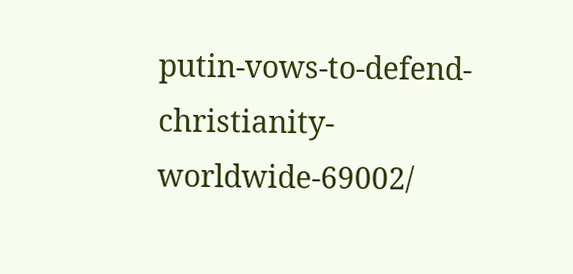putin-vows-to-defend-christianity-worldwide-69002/